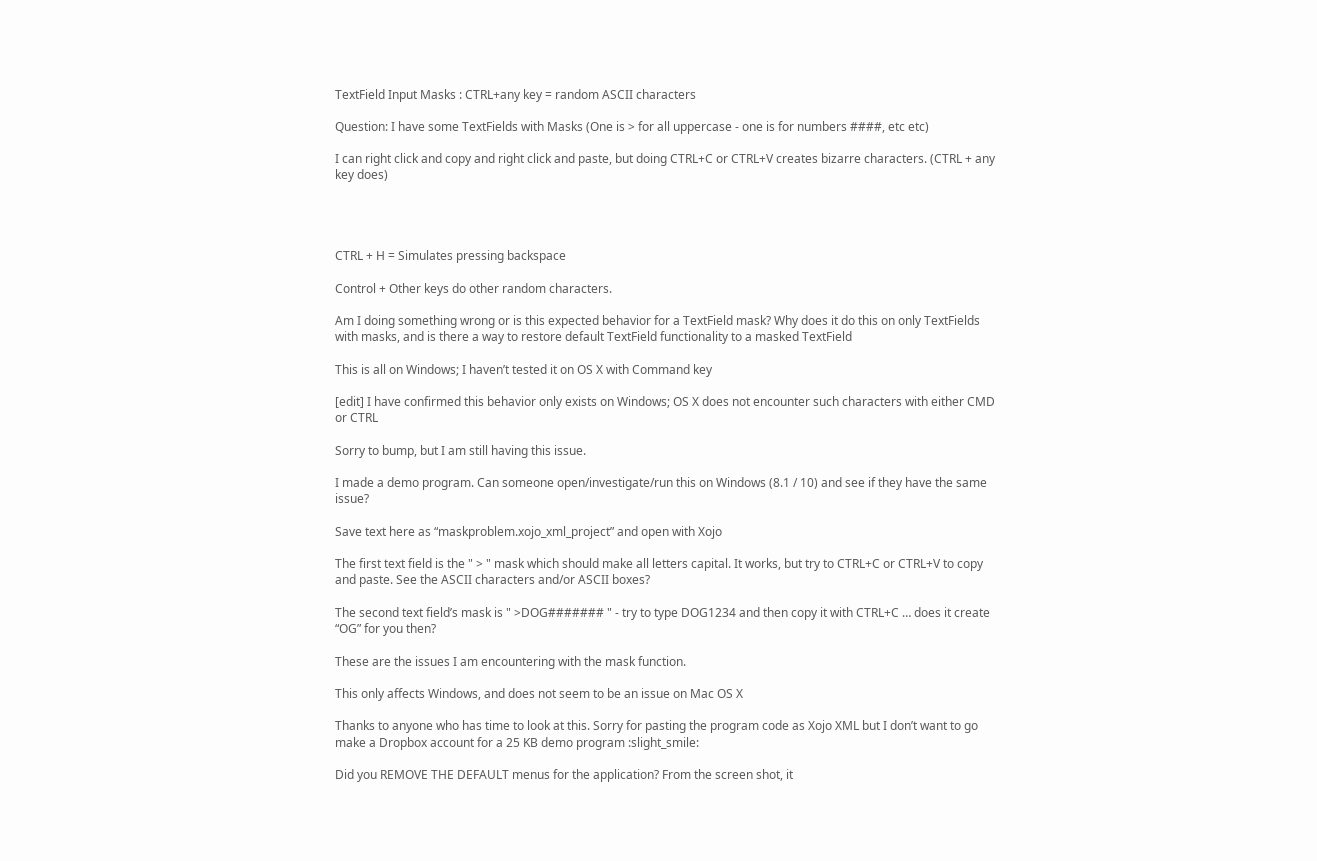TextField Input Masks : CTRL+any key = random ASCII characters

Question: I have some TextFields with Masks (One is > for all uppercase - one is for numbers ####, etc etc)

I can right click and copy and right click and paste, but doing CTRL+C or CTRL+V creates bizarre characters. (CTRL + any key does)




CTRL + H = Simulates pressing backspace

Control + Other keys do other random characters.

Am I doing something wrong or is this expected behavior for a TextField mask? Why does it do this on only TextFields with masks, and is there a way to restore default TextField functionality to a masked TextField

This is all on Windows; I haven’t tested it on OS X with Command key

[edit] I have confirmed this behavior only exists on Windows; OS X does not encounter such characters with either CMD or CTRL

Sorry to bump, but I am still having this issue.

I made a demo program. Can someone open/investigate/run this on Windows (8.1 / 10) and see if they have the same issue?

Save text here as “maskproblem.xojo_xml_project” and open with Xojo

The first text field is the " > " mask which should make all letters capital. It works, but try to CTRL+C or CTRL+V to copy and paste. See the ASCII characters and/or ASCII boxes?

The second text field’s mask is " >DOG####### " - try to type DOG1234 and then copy it with CTRL+C … does it create “OG” for you then?

These are the issues I am encountering with the mask function.

This only affects Windows, and does not seem to be an issue on Mac OS X

Thanks to anyone who has time to look at this. Sorry for pasting the program code as Xojo XML but I don’t want to go make a Dropbox account for a 25 KB demo program :slight_smile:

Did you REMOVE THE DEFAULT menus for the application? From the screen shot, it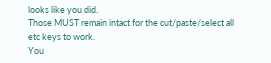looks like you did.
Those MUST remain intact for the cut/paste/select all etc keys to work.
You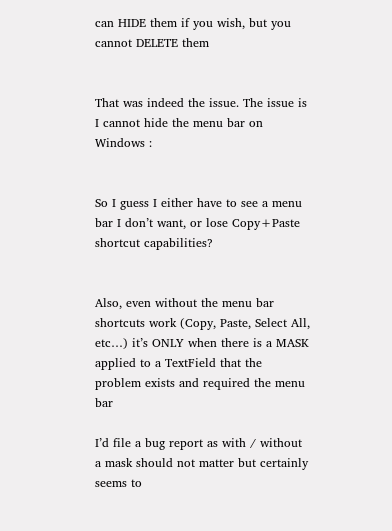can HIDE them if you wish, but you cannot DELETE them


That was indeed the issue. The issue is I cannot hide the menu bar on Windows :


So I guess I either have to see a menu bar I don’t want, or lose Copy+Paste shortcut capabilities?


Also, even without the menu bar shortcuts work (Copy, Paste, Select All, etc…) it’s ONLY when there is a MASK applied to a TextField that the problem exists and required the menu bar

I’d file a bug report as with / without a mask should not matter but certainly seems to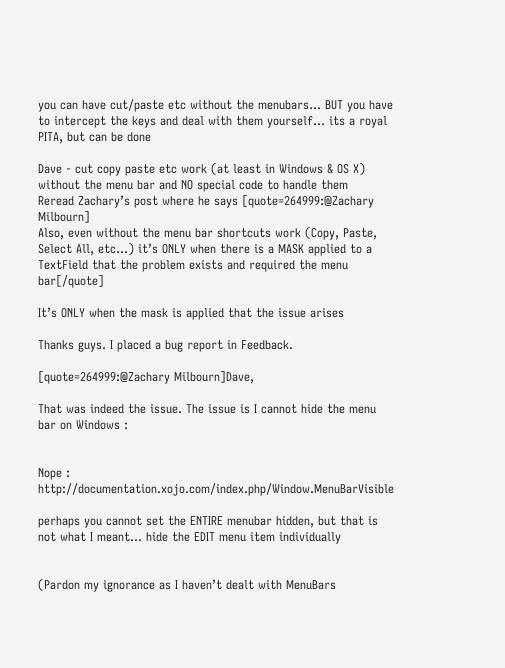you can have cut/paste etc without the menubars… BUT you have to intercept the keys and deal with them yourself… its a royal PITA, but can be done

Dave - cut copy paste etc work (at least in Windows & OS X) without the menu bar and NO special code to handle them
Reread Zachary’s post where he says [quote=264999:@Zachary Milbourn]
Also, even without the menu bar shortcuts work (Copy, Paste, Select All, etc…) it’s ONLY when there is a MASK applied to a TextField that the problem exists and required the menu bar[/quote]

It’s ONLY when the mask is applied that the issue arises

Thanks guys. I placed a bug report in Feedback.

[quote=264999:@Zachary Milbourn]Dave,

That was indeed the issue. The issue is I cannot hide the menu bar on Windows :


Nope : http://documentation.xojo.com/index.php/Window.MenuBarVisible

perhaps you cannot set the ENTIRE menubar hidden, but that is not what I meant… hide the EDIT menu item individually


(Pardon my ignorance as I haven’t dealt with MenuBars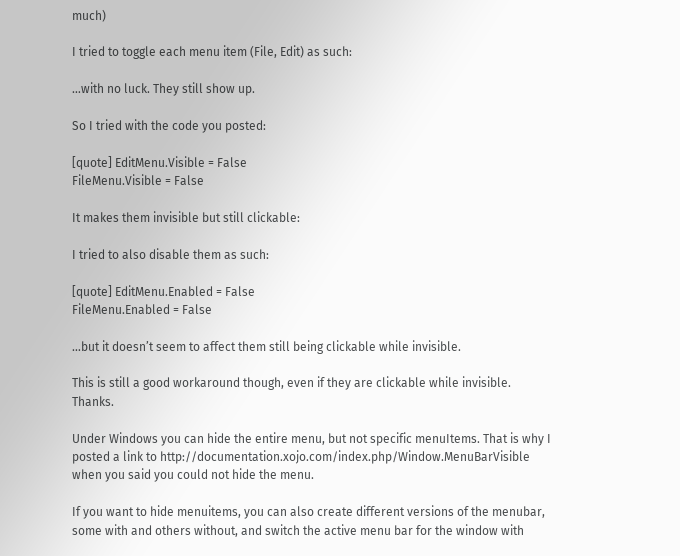much)

I tried to toggle each menu item (File, Edit) as such:

…with no luck. They still show up.

So I tried with the code you posted:

[quote] EditMenu.Visible = False
FileMenu.Visible = False

It makes them invisible but still clickable:

I tried to also disable them as such:

[quote] EditMenu.Enabled = False
FileMenu.Enabled = False

…but it doesn’t seem to affect them still being clickable while invisible.

This is still a good workaround though, even if they are clickable while invisible. Thanks.

Under Windows you can hide the entire menu, but not specific menuItems. That is why I posted a link to http://documentation.xojo.com/index.php/Window.MenuBarVisible when you said you could not hide the menu.

If you want to hide menuitems, you can also create different versions of the menubar, some with and others without, and switch the active menu bar for the window with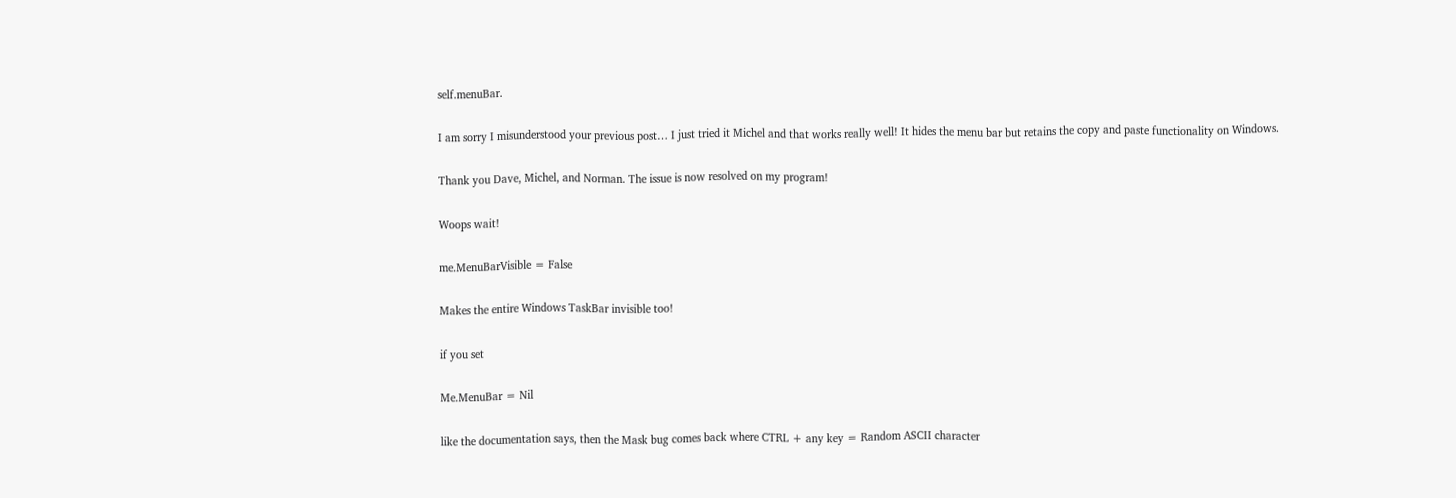self.menuBar.

I am sorry I misunderstood your previous post… I just tried it Michel and that works really well! It hides the menu bar but retains the copy and paste functionality on Windows.

Thank you Dave, Michel, and Norman. The issue is now resolved on my program!

Woops wait!

me.MenuBarVisible = False

Makes the entire Windows TaskBar invisible too!

if you set

Me.MenuBar = Nil

like the documentation says, then the Mask bug comes back where CTRL + any key = Random ASCII character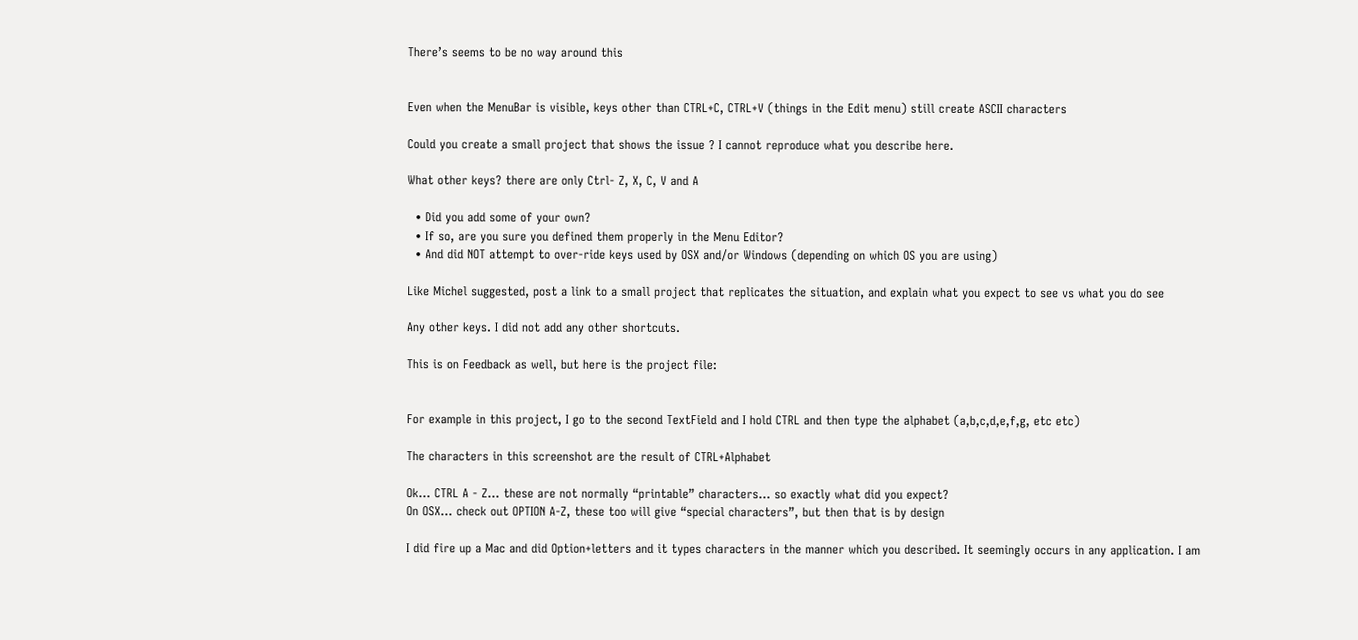There’s seems to be no way around this


Even when the MenuBar is visible, keys other than CTRL+C, CTRL+V (things in the Edit menu) still create ASCII characters

Could you create a small project that shows the issue ? I cannot reproduce what you describe here.

What other keys? there are only Ctrl- Z, X, C, V and A

  • Did you add some of your own?
  • If so, are you sure you defined them properly in the Menu Editor?
  • And did NOT attempt to over-ride keys used by OSX and/or Windows (depending on which OS you are using)

Like Michel suggested, post a link to a small project that replicates the situation, and explain what you expect to see vs what you do see

Any other keys. I did not add any other shortcuts.

This is on Feedback as well, but here is the project file:


For example in this project, I go to the second TextField and I hold CTRL and then type the alphabet (a,b,c,d,e,f,g, etc etc)

The characters in this screenshot are the result of CTRL+Alphabet

Ok… CTRL A - Z… these are not normally “printable” characters… so exactly what did you expect?
On OSX… check out OPTION A-Z, these too will give “special characters”, but then that is by design

I did fire up a Mac and did Option+letters and it types characters in the manner which you described. It seemingly occurs in any application. I am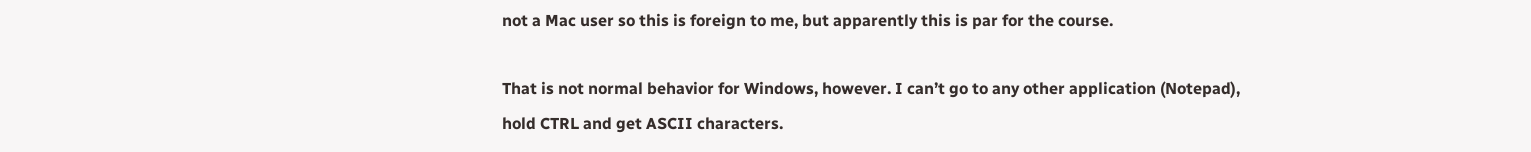not a Mac user so this is foreign to me, but apparently this is par for the course.

That is not normal behavior for Windows, however. I can’t go to any other application (Notepad), hold CTRL and get ASCII characters.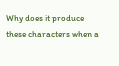Why does it produce these characters when a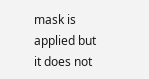mask is applied but it does not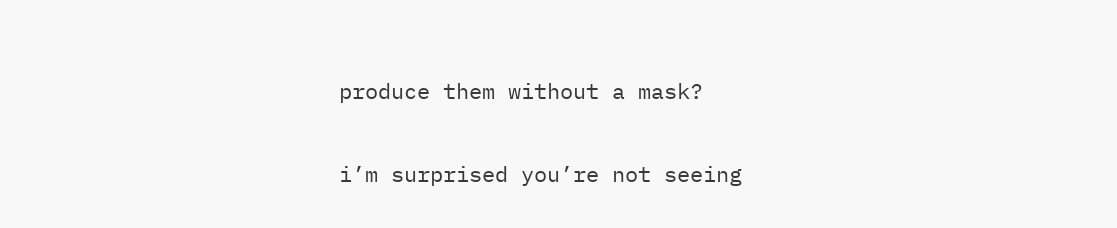produce them without a mask?

i’m surprised you’re not seeing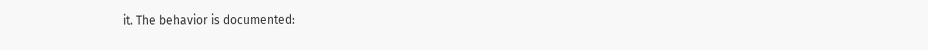it. The behavior is documented: